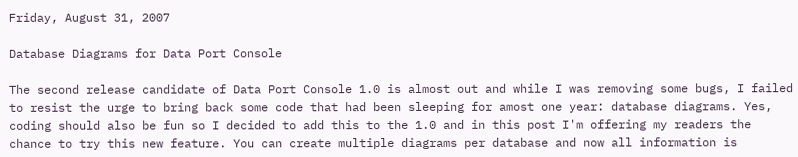Friday, August 31, 2007

Database Diagrams for Data Port Console

The second release candidate of Data Port Console 1.0 is almost out and while I was removing some bugs, I failed to resist the urge to bring back some code that had been sleeping for amost one year: database diagrams. Yes, coding should also be fun so I decided to add this to the 1.0 and in this post I'm offering my readers the chance to try this new feature. You can create multiple diagrams per database and now all information is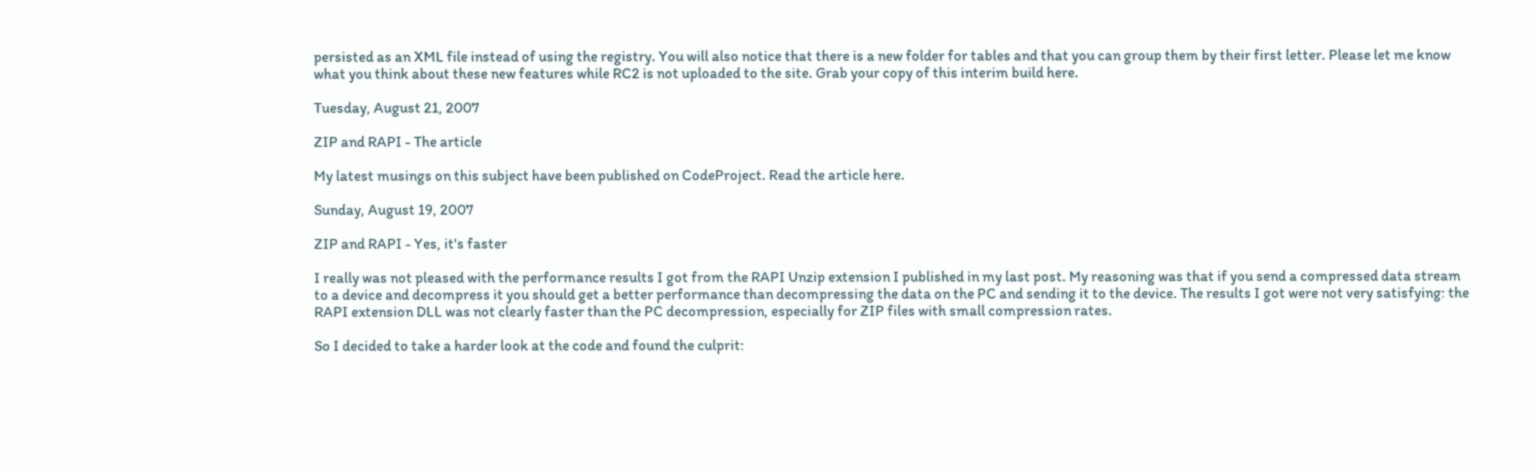persisted as an XML file instead of using the registry. You will also notice that there is a new folder for tables and that you can group them by their first letter. Please let me know what you think about these new features while RC2 is not uploaded to the site. Grab your copy of this interim build here.

Tuesday, August 21, 2007

ZIP and RAPI - The article

My latest musings on this subject have been published on CodeProject. Read the article here.

Sunday, August 19, 2007

ZIP and RAPI - Yes, it's faster

I really was not pleased with the performance results I got from the RAPI Unzip extension I published in my last post. My reasoning was that if you send a compressed data stream to a device and decompress it you should get a better performance than decompressing the data on the PC and sending it to the device. The results I got were not very satisfying: the RAPI extension DLL was not clearly faster than the PC decompression, especially for ZIP files with small compression rates.

So I decided to take a harder look at the code and found the culprit: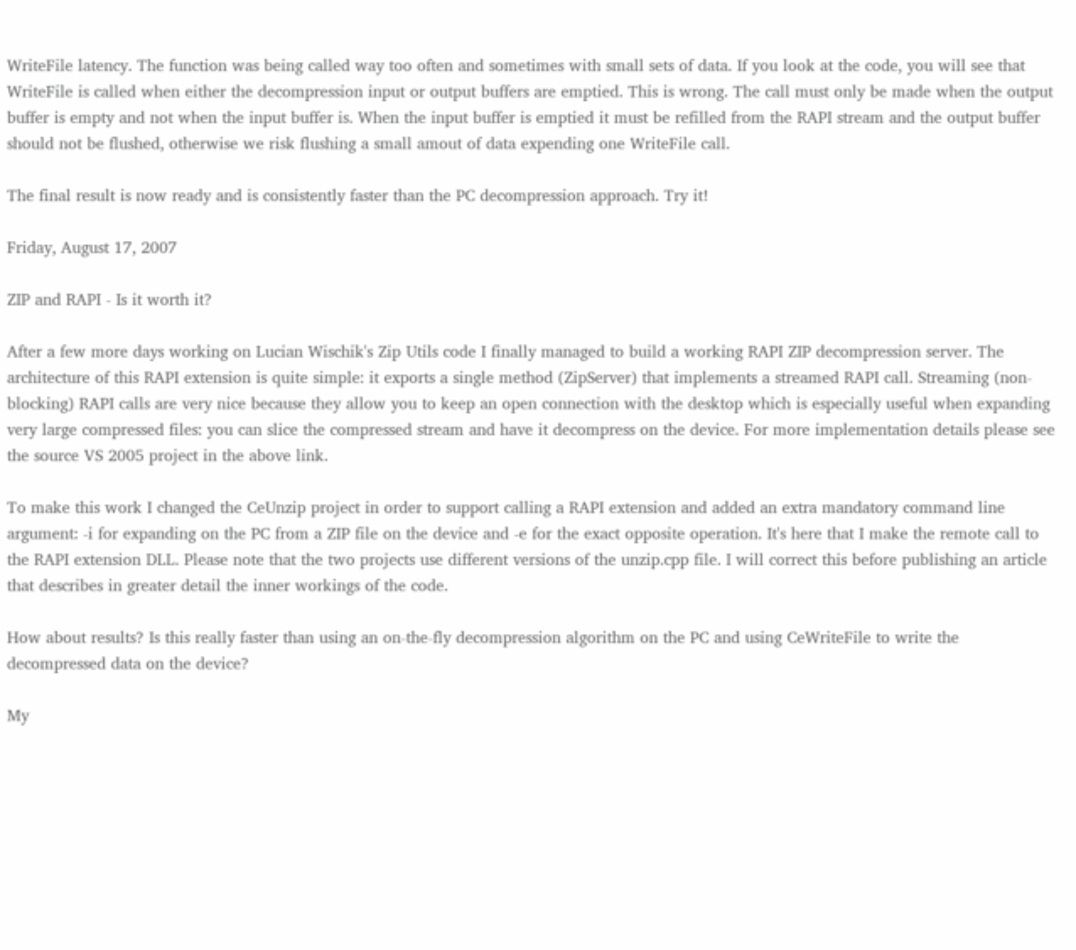WriteFile latency. The function was being called way too often and sometimes with small sets of data. If you look at the code, you will see that WriteFile is called when either the decompression input or output buffers are emptied. This is wrong. The call must only be made when the output buffer is empty and not when the input buffer is. When the input buffer is emptied it must be refilled from the RAPI stream and the output buffer should not be flushed, otherwise we risk flushing a small amout of data expending one WriteFile call.

The final result is now ready and is consistently faster than the PC decompression approach. Try it!

Friday, August 17, 2007

ZIP and RAPI - Is it worth it?

After a few more days working on Lucian Wischik's Zip Utils code I finally managed to build a working RAPI ZIP decompression server. The architecture of this RAPI extension is quite simple: it exports a single method (ZipServer) that implements a streamed RAPI call. Streaming (non-blocking) RAPI calls are very nice because they allow you to keep an open connection with the desktop which is especially useful when expanding very large compressed files: you can slice the compressed stream and have it decompress on the device. For more implementation details please see the source VS 2005 project in the above link.

To make this work I changed the CeUnzip project in order to support calling a RAPI extension and added an extra mandatory command line argument: -i for expanding on the PC from a ZIP file on the device and -e for the exact opposite operation. It's here that I make the remote call to the RAPI extension DLL. Please note that the two projects use different versions of the unzip.cpp file. I will correct this before publishing an article that describes in greater detail the inner workings of the code.

How about results? Is this really faster than using an on-the-fly decompression algorithm on the PC and using CeWriteFile to write the decompressed data on the device?

My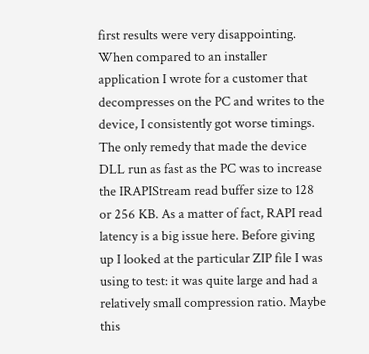first results were very disappointing. When compared to an installer application I wrote for a customer that decompresses on the PC and writes to the device, I consistently got worse timings. The only remedy that made the device DLL run as fast as the PC was to increase the IRAPIStream read buffer size to 128 or 256 KB. As a matter of fact, RAPI read latency is a big issue here. Before giving up I looked at the particular ZIP file I was using to test: it was quite large and had a relatively small compression ratio. Maybe this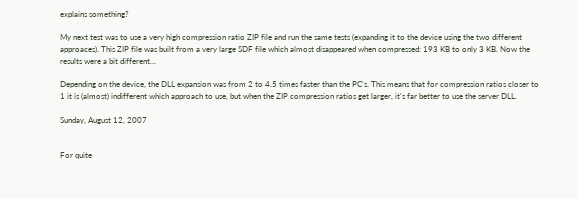explains something?

My next test was to use a very high compression ratio ZIP file and run the same tests (expanding it to the device using the two different approaces). This ZIP file was built from a very large SDF file which almost disappeared when compressed: 193 KB to only 3 KB. Now the results were a bit different...

Depending on the device, the DLL expansion was from 2 to 4.5 times faster than the PC's. This means that for compression ratios closer to 1 it is (almost) indifferent which approach to use, but when the ZIP compression ratios get larger, it's far better to use the server DLL.

Sunday, August 12, 2007


For quite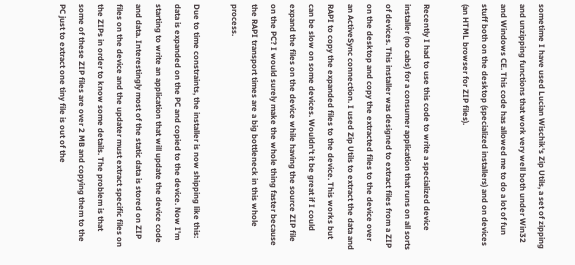sometime I have used Lucian Wischik's Zip Utils, a set of zipping and unzipping functions that work very well both under Win32 and Windows CE. This code has allowed me to do a lot of fun stuff both on the desktop (specialized installers) and on devices (an HTML browser for ZIP files).

Recently I had to use this code to write a specialized device installer (no cabs) for a consumer application that runs on all sorts of devices. This installer was designed to extract files from a ZIP on the desktop and copy the extracted files to the device over an ActiveSync connection. I used Zip Utils to extract the data and RAPI to copy the expanded files to the device. This works but can be slow on some devices. Wouldn't it be great if I could expand the files on the device while having the source ZIP file on the PC? I would surely make the whole thing faster because the RAPI transport times are a big bottleneck in this whole process.

Due to time constraints, the installer is now shipping like this: data is expanded on the PC and copied to the device. Now I'm starting to write an application that will update the device code and data. Interestingly most of the static data is stored on ZIP files on the device and the updater must extract specific files on the ZIPs in order to know some details. The problem is that some of these ZIP files are over 2 MB and copying them to the PC just to extract one tiny file is out of the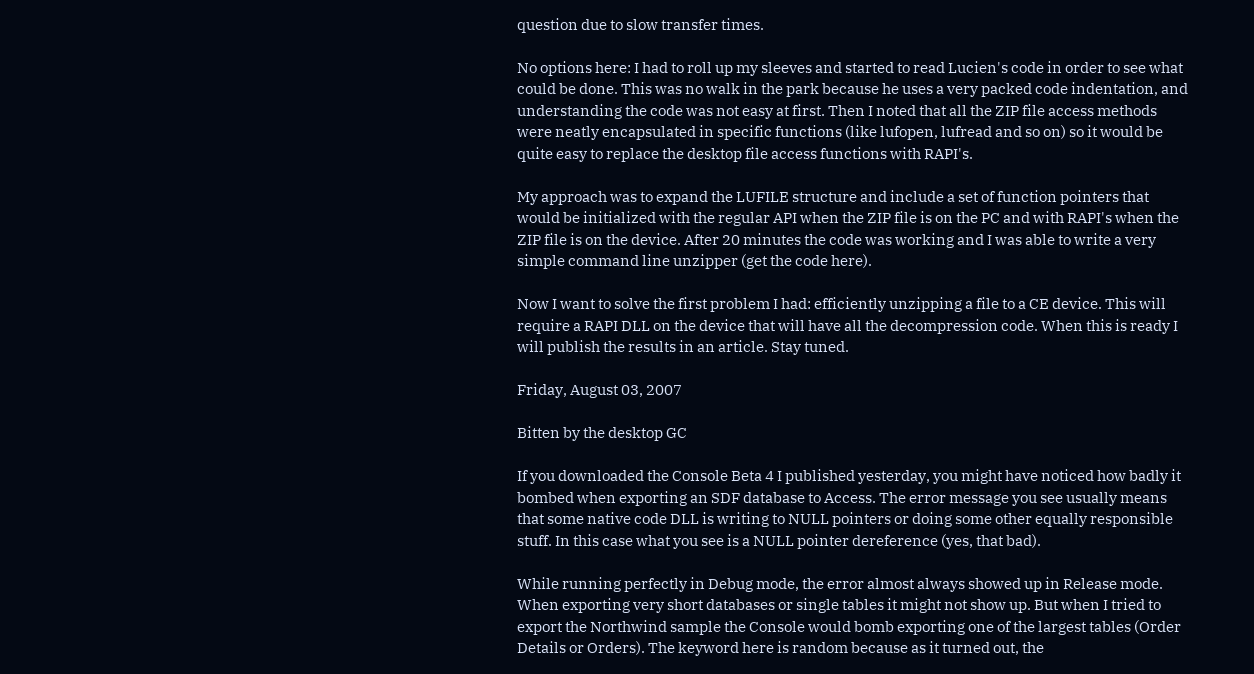question due to slow transfer times.

No options here: I had to roll up my sleeves and started to read Lucien's code in order to see what could be done. This was no walk in the park because he uses a very packed code indentation, and understanding the code was not easy at first. Then I noted that all the ZIP file access methods were neatly encapsulated in specific functions (like lufopen, lufread and so on) so it would be quite easy to replace the desktop file access functions with RAPI's.

My approach was to expand the LUFILE structure and include a set of function pointers that would be initialized with the regular API when the ZIP file is on the PC and with RAPI's when the ZIP file is on the device. After 20 minutes the code was working and I was able to write a very simple command line unzipper (get the code here).

Now I want to solve the first problem I had: efficiently unzipping a file to a CE device. This will require a RAPI DLL on the device that will have all the decompression code. When this is ready I will publish the results in an article. Stay tuned.

Friday, August 03, 2007

Bitten by the desktop GC

If you downloaded the Console Beta 4 I published yesterday, you might have noticed how badly it bombed when exporting an SDF database to Access. The error message you see usually means that some native code DLL is writing to NULL pointers or doing some other equally responsible stuff. In this case what you see is a NULL pointer dereference (yes, that bad).

While running perfectly in Debug mode, the error almost always showed up in Release mode. When exporting very short databases or single tables it might not show up. But when I tried to export the Northwind sample the Console would bomb exporting one of the largest tables (Order Details or Orders). The keyword here is random because as it turned out, the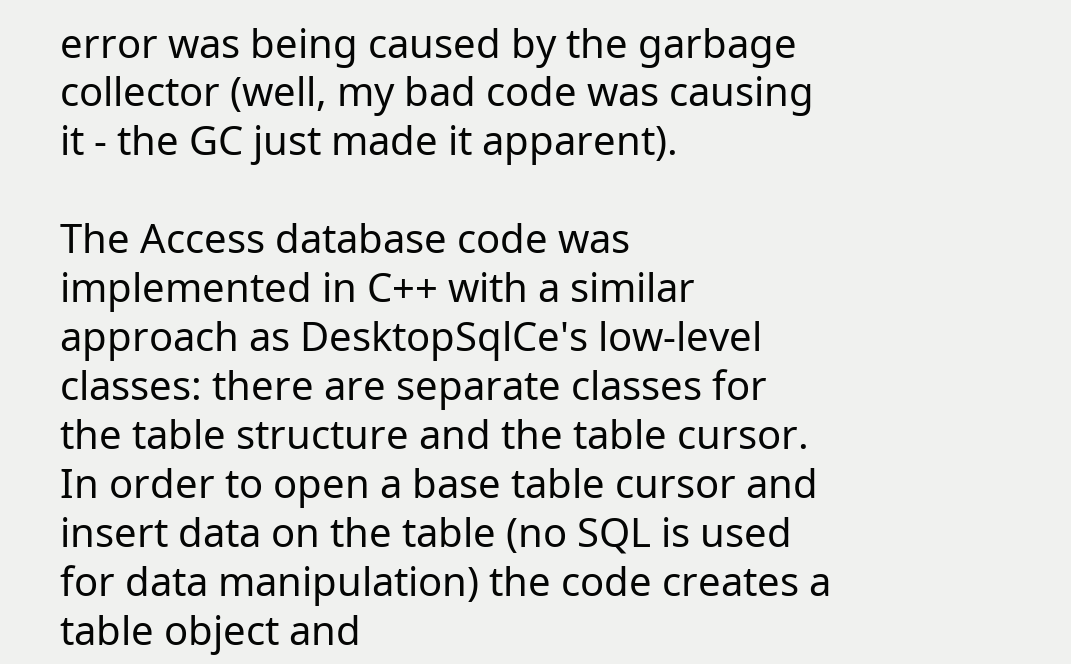error was being caused by the garbage collector (well, my bad code was causing it - the GC just made it apparent).

The Access database code was implemented in C++ with a similar approach as DesktopSqlCe's low-level classes: there are separate classes for the table structure and the table cursor. In order to open a base table cursor and insert data on the table (no SQL is used for data manipulation) the code creates a table object and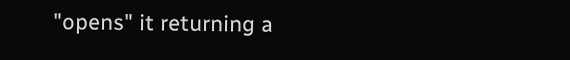"opens" it returning a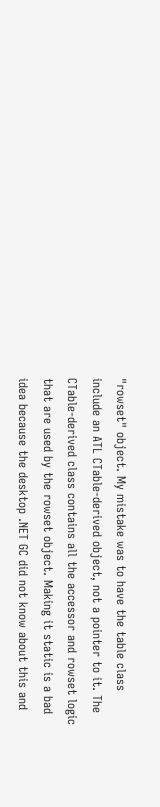"rowset" object. My mistake was to have the table class include an ATL CTable-derived object, not a pointer to it. The CTable-derived class contains all the accessor and rowset logic that are used by the rowset object. Making it static is a bad idea because the desktop .NET GC did not know about this and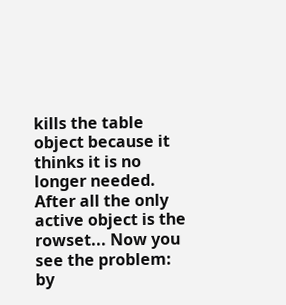kills the table object because it thinks it is no longer needed. After all the only active object is the rowset... Now you see the problem: by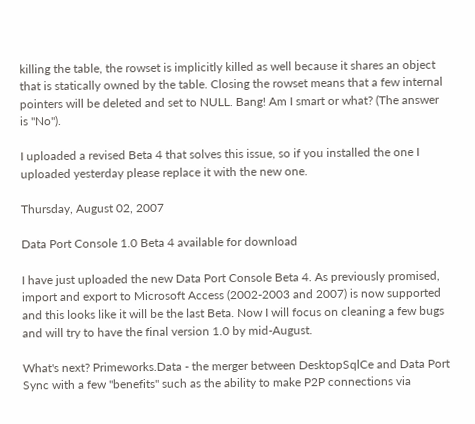killing the table, the rowset is implicitly killed as well because it shares an object that is statically owned by the table. Closing the rowset means that a few internal pointers will be deleted and set to NULL. Bang! Am I smart or what? (The answer is "No").

I uploaded a revised Beta 4 that solves this issue, so if you installed the one I uploaded yesterday please replace it with the new one.

Thursday, August 02, 2007

Data Port Console 1.0 Beta 4 available for download

I have just uploaded the new Data Port Console Beta 4. As previously promised, import and export to Microsoft Access (2002-2003 and 2007) is now supported and this looks like it will be the last Beta. Now I will focus on cleaning a few bugs and will try to have the final version 1.0 by mid-August.

What's next? Primeworks.Data - the merger between DesktopSqlCe and Data Port Sync with a few "benefits" such as the ability to make P2P connections via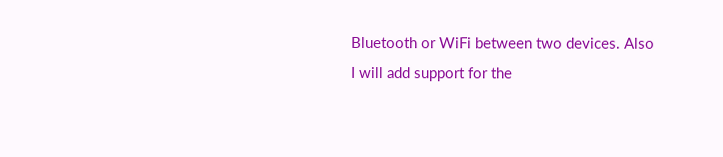Bluetooth or WiFi between two devices. Also I will add support for the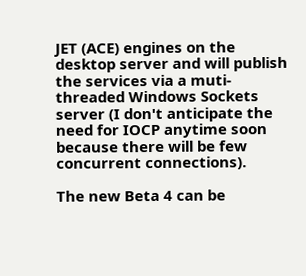JET (ACE) engines on the desktop server and will publish the services via a muti-threaded Windows Sockets server (I don't anticipate the need for IOCP anytime soon because there will be few concurrent connections).

The new Beta 4 can be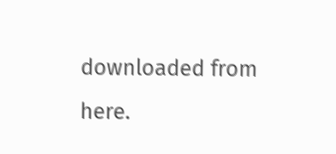downloaded from here.